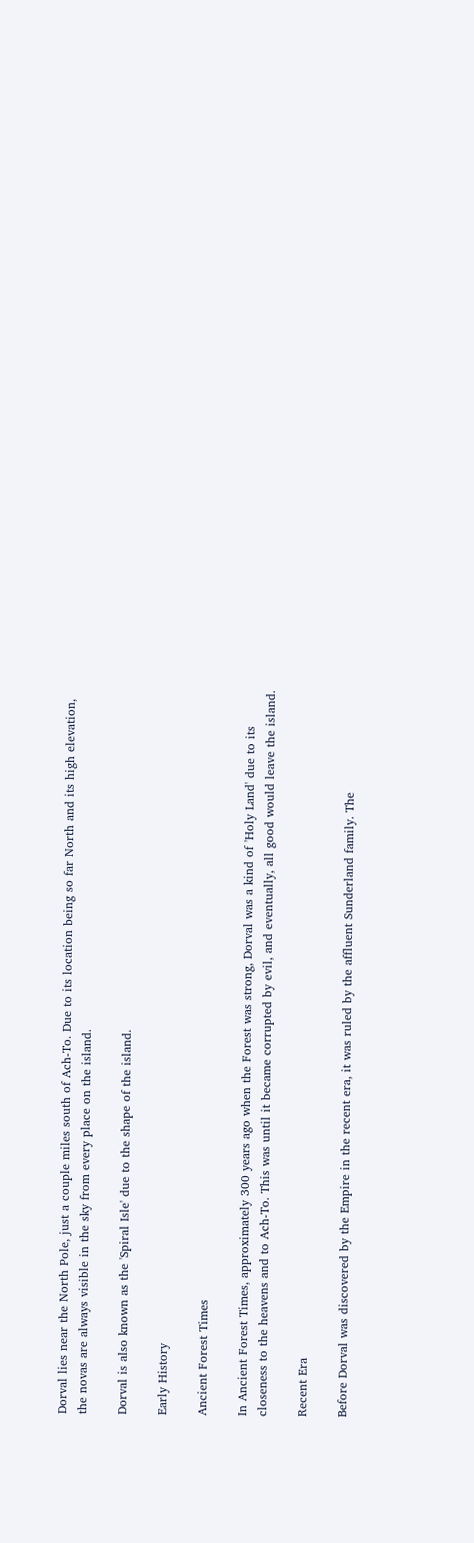Dorval lies near the North Pole, just a couple miles south of Ach-To. Due to its location being so far North and its high elevation, the novas are always visible in the sky from every place on the island.

Dorval is also known as the 'Spiral Isle' due to the shape of the island.

Early History

Ancient Forest Times

In Ancient Forest Times, approximately 300 years ago when the Forest was strong, Dorval was a kind of 'Holy Land' due to its closeness to the heavens and to Ach-To. This was until it became corrupted by evil, and eventually, all good would leave the island.

Recent Era

Before Dorval was discovered by the Empire in the recent era, it was ruled by the affluent Sunderland family. The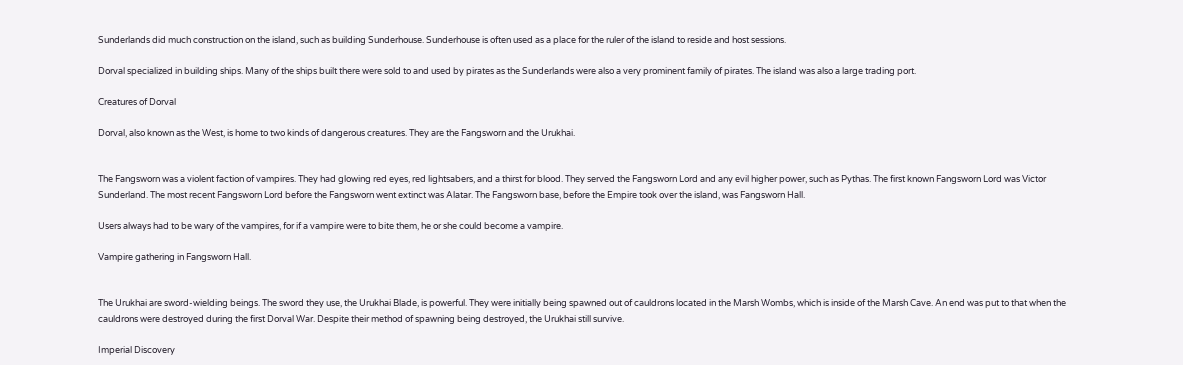Sunderlands did much construction on the island, such as building Sunderhouse. Sunderhouse is often used as a place for the ruler of the island to reside and host sessions.

Dorval specialized in building ships. Many of the ships built there were sold to and used by pirates as the Sunderlands were also a very prominent family of pirates. The island was also a large trading port.

Creatures of Dorval

Dorval, also known as the West, is home to two kinds of dangerous creatures. They are the Fangsworn and the Urukhai.


The Fangsworn was a violent faction of vampires. They had glowing red eyes, red lightsabers, and a thirst for blood. They served the Fangsworn Lord and any evil higher power, such as Pythas. The first known Fangsworn Lord was Victor Sunderland. The most recent Fangsworn Lord before the Fangsworn went extinct was Alatar. The Fangsworn base, before the Empire took over the island, was Fangsworn Hall.

Users always had to be wary of the vampires, for if a vampire were to bite them, he or she could become a vampire.

Vampire gathering in Fangsworn Hall.


The Urukhai are sword-wielding beings. The sword they use, the Urukhai Blade, is powerful. They were initially being spawned out of cauldrons located in the Marsh Wombs, which is inside of the Marsh Cave. An end was put to that when the cauldrons were destroyed during the first Dorval War. Despite their method of spawning being destroyed, the Urukhai still survive.

Imperial Discovery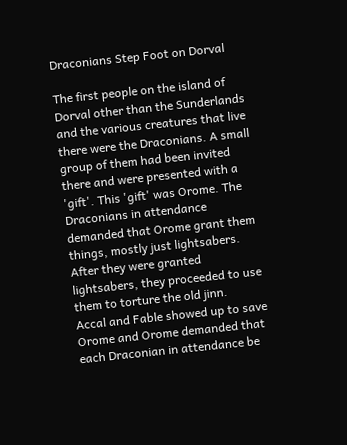Draconians Step Foot on Dorval

The first people on the island of Dorval other than the Sunderlands and the various creatures that live there were the Draconians. A small group of them had been invited there and were presented with a 'gift'. This 'gift' was Orome. The Draconians in attendance demanded that Orome grant them things, mostly just lightsabers. After they were granted lightsabers, they proceeded to use them to torture the old jinn.
Accal and Fable showed up to save Orome and Orome demanded that each Draconian in attendance be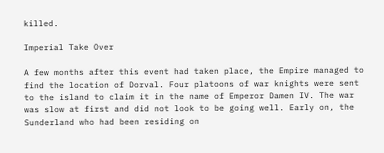killed.

Imperial Take Over

A few months after this event had taken place, the Empire managed to find the location of Dorval. Four platoons of war knights were sent to the island to claim it in the name of Emperor Damen IV. The war was slow at first and did not look to be going well. Early on, the Sunderland who had been residing on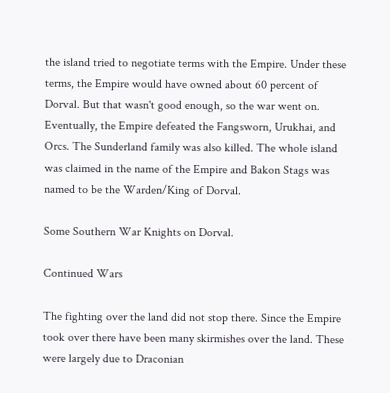the island tried to negotiate terms with the Empire. Under these terms, the Empire would have owned about 60 percent of Dorval. But that wasn't good enough, so the war went on. Eventually, the Empire defeated the Fangsworn, Urukhai, and Orcs. The Sunderland family was also killed. The whole island was claimed in the name of the Empire and Bakon Stags was named to be the Warden/King of Dorval.

Some Southern War Knights on Dorval.

Continued Wars

The fighting over the land did not stop there. Since the Empire took over there have been many skirmishes over the land. These were largely due to Draconian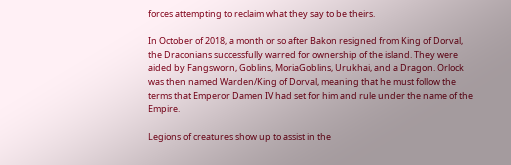forces attempting to reclaim what they say to be theirs.

In October of 2018, a month or so after Bakon resigned from King of Dorval, the Draconians successfully warred for ownership of the island. They were aided by Fangsworn, Goblins, MoriaGoblins, Urukhai, and a Dragon. Orlock was then named Warden/King of Dorval, meaning that he must follow the terms that Emperor Damen IV had set for him and rule under the name of the Empire.

Legions of creatures show up to assist in the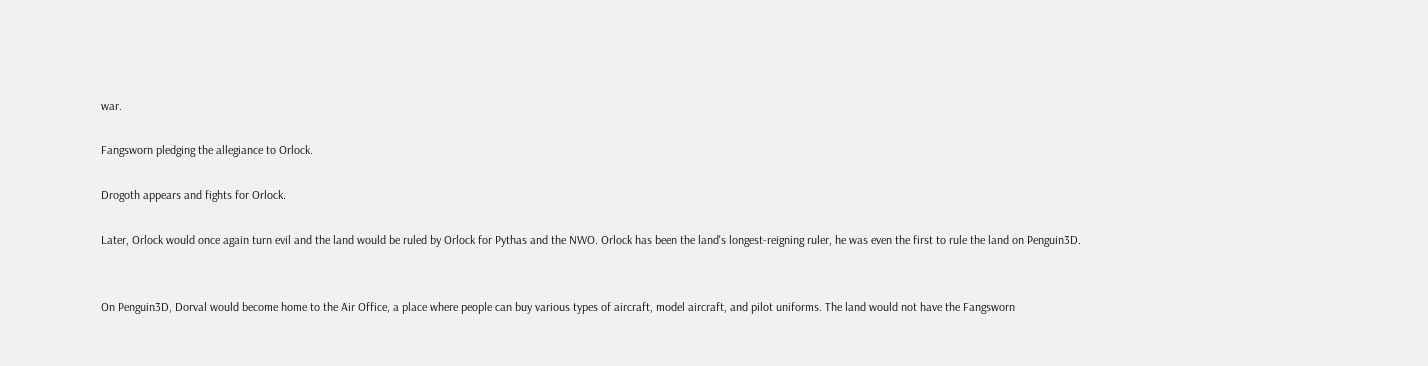war.

Fangsworn pledging the allegiance to Orlock.

Drogoth appears and fights for Orlock.

Later, Orlock would once again turn evil and the land would be ruled by Orlock for Pythas and the NWO. Orlock has been the land's longest-reigning ruler, he was even the first to rule the land on Penguin3D.


On Penguin3D, Dorval would become home to the Air Office, a place where people can buy various types of aircraft, model aircraft, and pilot uniforms. The land would not have the Fangsworn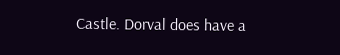Castle. Dorval does have a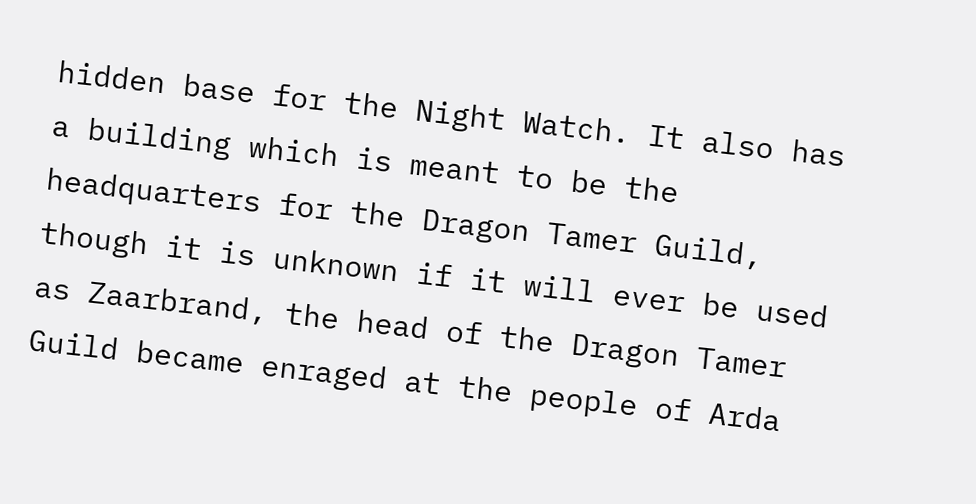hidden base for the Night Watch. It also has a building which is meant to be the headquarters for the Dragon Tamer Guild, though it is unknown if it will ever be used as Zaarbrand, the head of the Dragon Tamer Guild became enraged at the people of Arda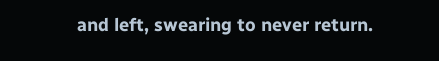and left, swearing to never return.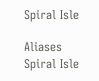Spiral Isle

Aliases Spiral Isle